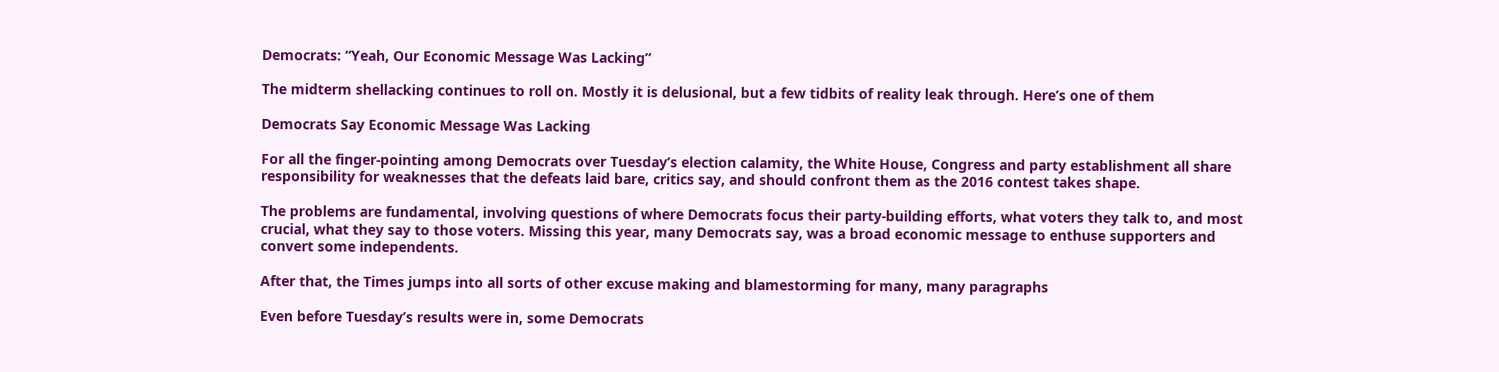Democrats: “Yeah, Our Economic Message Was Lacking”

The midterm shellacking continues to roll on. Mostly it is delusional, but a few tidbits of reality leak through. Here’s one of them

Democrats Say Economic Message Was Lacking

For all the finger-pointing among Democrats over Tuesday’s election calamity, the White House, Congress and party establishment all share responsibility for weaknesses that the defeats laid bare, critics say, and should confront them as the 2016 contest takes shape.

The problems are fundamental, involving questions of where Democrats focus their party-building efforts, what voters they talk to, and most crucial, what they say to those voters. Missing this year, many Democrats say, was a broad economic message to enthuse supporters and convert some independents.

After that, the Times jumps into all sorts of other excuse making and blamestorming for many, many paragraphs

Even before Tuesday’s results were in, some Democrats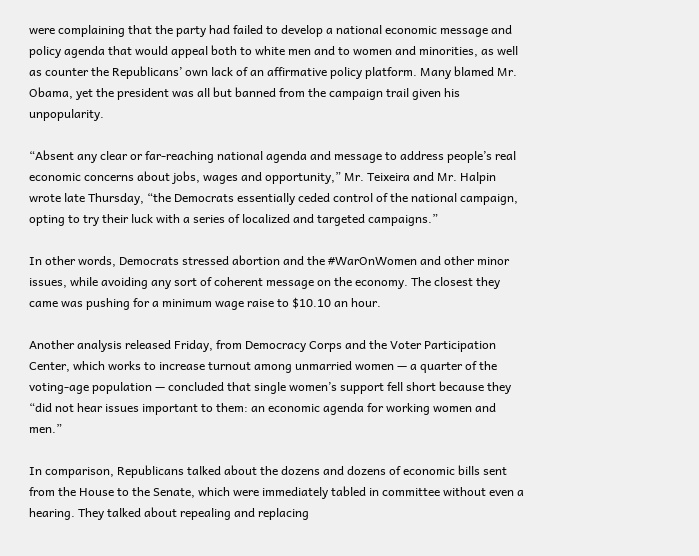were complaining that the party had failed to develop a national economic message and policy agenda that would appeal both to white men and to women and minorities, as well as counter the Republicans’ own lack of an affirmative policy platform. Many blamed Mr. Obama, yet the president was all but banned from the campaign trail given his unpopularity.

“Absent any clear or far-reaching national agenda and message to address people’s real economic concerns about jobs, wages and opportunity,” Mr. Teixeira and Mr. Halpin wrote late Thursday, “the Democrats essentially ceded control of the national campaign, opting to try their luck with a series of localized and targeted campaigns.”

In other words, Democrats stressed abortion and the #WarOnWomen and other minor issues, while avoiding any sort of coherent message on the economy. The closest they came was pushing for a minimum wage raise to $10.10 an hour.

Another analysis released Friday, from Democracy Corps and the Voter Participation Center, which works to increase turnout among unmarried women — a quarter of the voting-age population — concluded that single women’s support fell short because they “did not hear issues important to them: an economic agenda for working women and men.”

In comparison, Republicans talked about the dozens and dozens of economic bills sent from the House to the Senate, which were immediately tabled in committee without even a hearing. They talked about repealing and replacing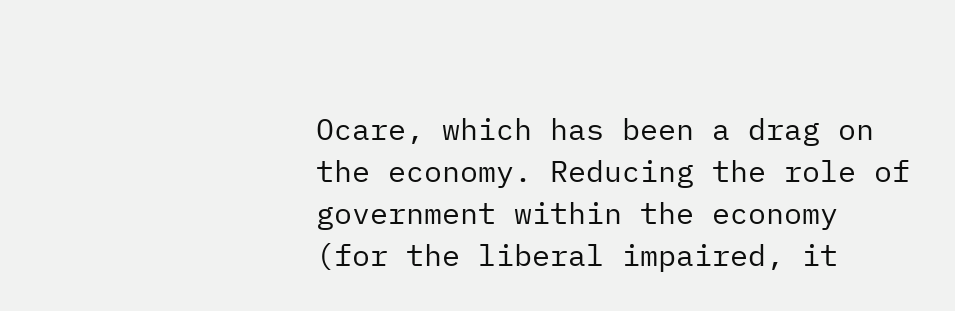Ocare, which has been a drag on the economy. Reducing the role of government within the economy (for the liberal impaired, it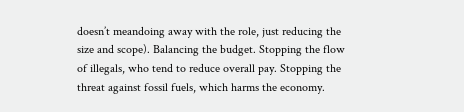doesn’t meandoing away with the role, just reducing the size and scope). Balancing the budget. Stopping the flow of illegals, who tend to reduce overall pay. Stopping the threat against fossil fuels, which harms the economy.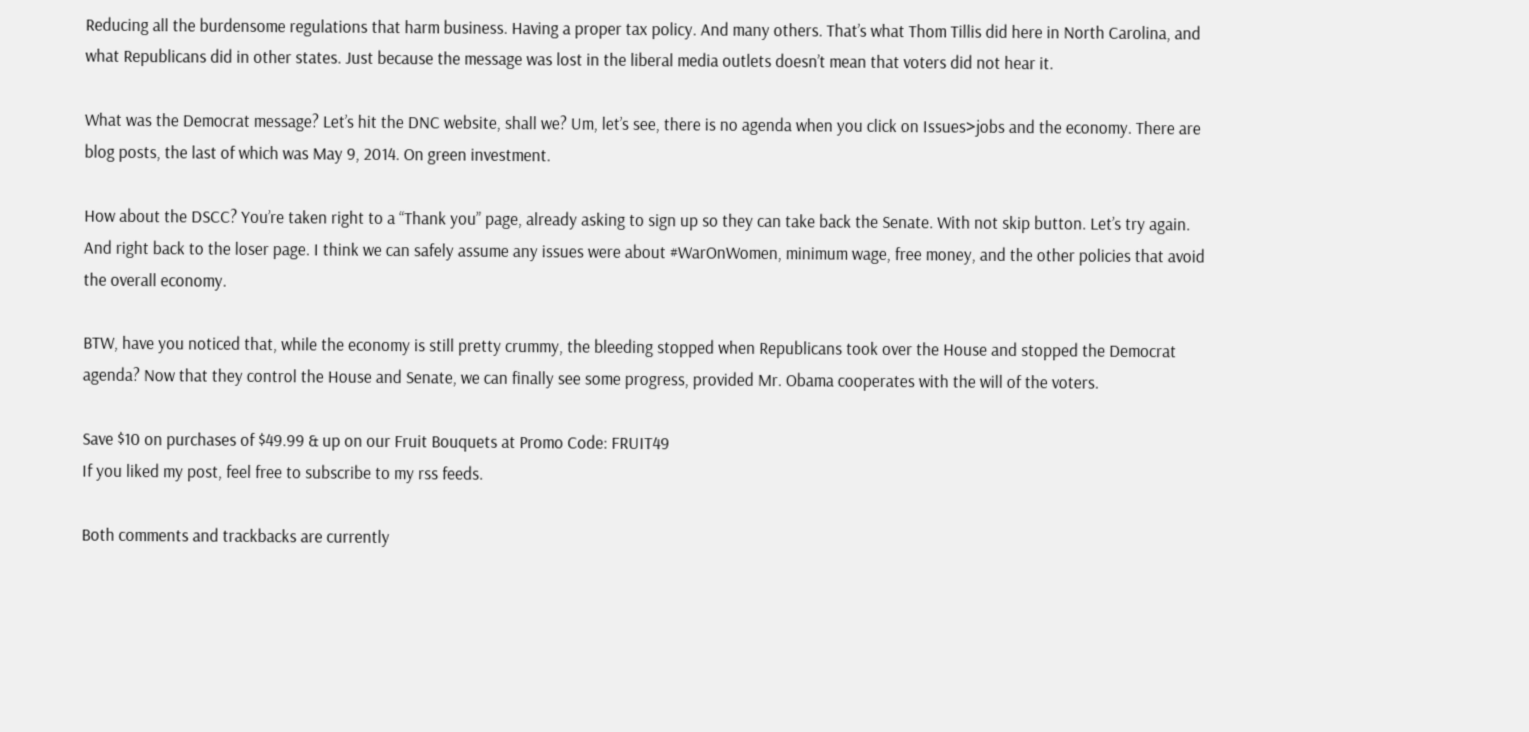Reducing all the burdensome regulations that harm business. Having a proper tax policy. And many others. That’s what Thom Tillis did here in North Carolina, and what Republicans did in other states. Just because the message was lost in the liberal media outlets doesn’t mean that voters did not hear it.

What was the Democrat message? Let’s hit the DNC website, shall we? Um, let’s see, there is no agenda when you click on Issues>jobs and the economy. There are blog posts, the last of which was May 9, 2014. On green investment.

How about the DSCC? You’re taken right to a “Thank you” page, already asking to sign up so they can take back the Senate. With not skip button. Let’s try again. And right back to the loser page. I think we can safely assume any issues were about #WarOnWomen, minimum wage, free money, and the other policies that avoid the overall economy.

BTW, have you noticed that, while the economy is still pretty crummy, the bleeding stopped when Republicans took over the House and stopped the Democrat agenda? Now that they control the House and Senate, we can finally see some progress, provided Mr. Obama cooperates with the will of the voters.

Save $10 on purchases of $49.99 & up on our Fruit Bouquets at Promo Code: FRUIT49
If you liked my post, feel free to subscribe to my rss feeds.

Both comments and trackbacks are currently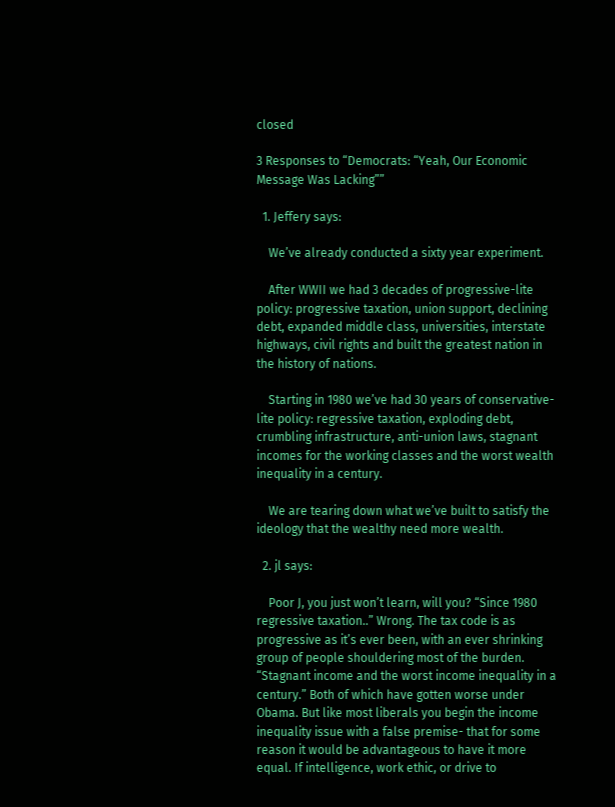closed

3 Responses to “Democrats: “Yeah, Our Economic Message Was Lacking””

  1. Jeffery says:

    We’ve already conducted a sixty year experiment.

    After WWII we had 3 decades of progressive-lite policy: progressive taxation, union support, declining debt, expanded middle class, universities, interstate highways, civil rights and built the greatest nation in the history of nations.

    Starting in 1980 we’ve had 30 years of conservative-lite policy: regressive taxation, exploding debt, crumbling infrastructure, anti-union laws, stagnant incomes for the working classes and the worst wealth inequality in a century.

    We are tearing down what we’ve built to satisfy the ideology that the wealthy need more wealth.

  2. jl says:

    Poor J, you just won’t learn, will you? “Since 1980 regressive taxation..” Wrong. The tax code is as progressive as it’s ever been, with an ever shrinking group of people shouldering most of the burden. “Stagnant income and the worst income inequality in a century.” Both of which have gotten worse under Obama. But like most liberals you begin the income inequality issue with a false premise- that for some reason it would be advantageous to have it more equal. If intelligence, work ethic, or drive to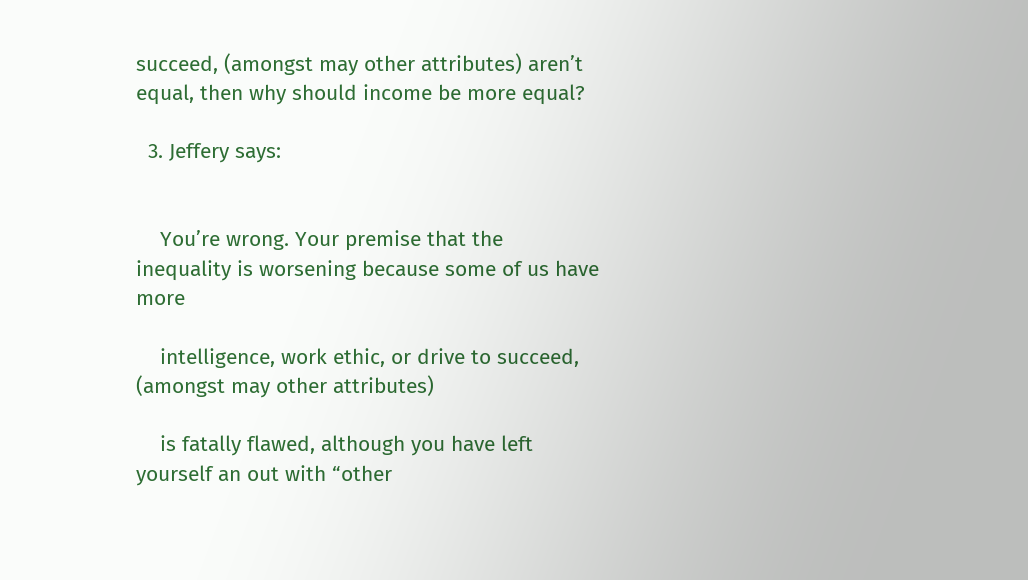succeed, (amongst may other attributes) aren’t equal, then why should income be more equal?

  3. Jeffery says:


    You’re wrong. Your premise that the inequality is worsening because some of us have more

    intelligence, work ethic, or drive to succeed, (amongst may other attributes)

    is fatally flawed, although you have left yourself an out with “other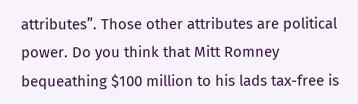attributes”. Those other attributes are political power. Do you think that Mitt Romney bequeathing $100 million to his lads tax-free is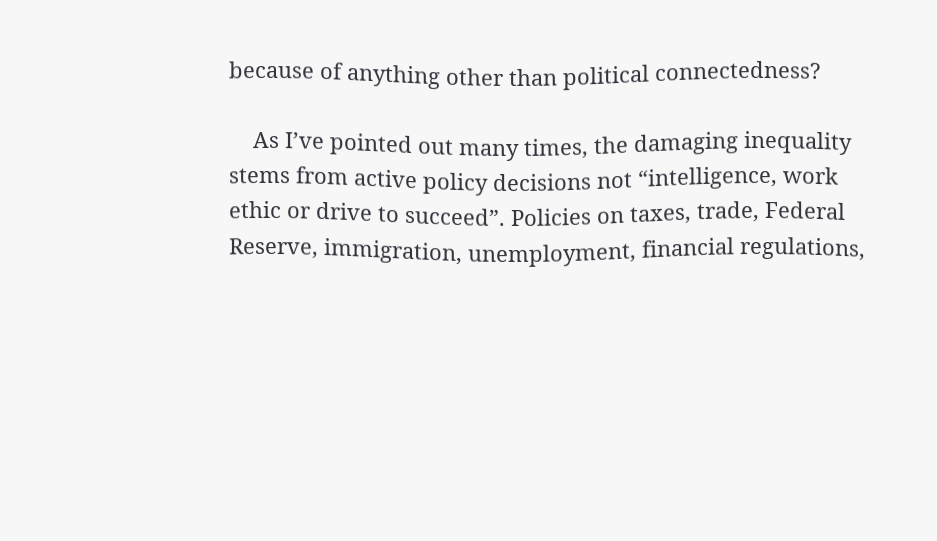because of anything other than political connectedness?

    As I’ve pointed out many times, the damaging inequality stems from active policy decisions not “intelligence, work ethic or drive to succeed”. Policies on taxes, trade, Federal Reserve, immigration, unemployment, financial regulations,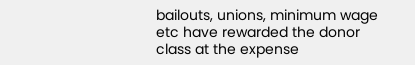bailouts, unions, minimum wage etc have rewarded the donor class at the expense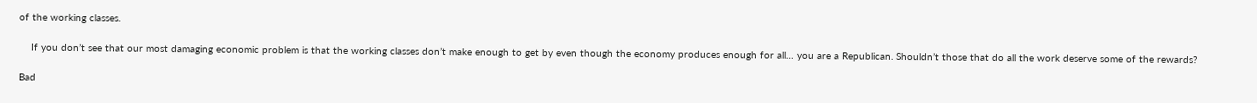of the working classes.

    If you don’t see that our most damaging economic problem is that the working classes don’t make enough to get by even though the economy produces enough for all… you are a Republican. Shouldn’t those that do all the work deserve some of the rewards?

Bad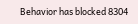Behavior has blocked 8304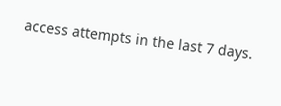access attempts in the last 7 days.